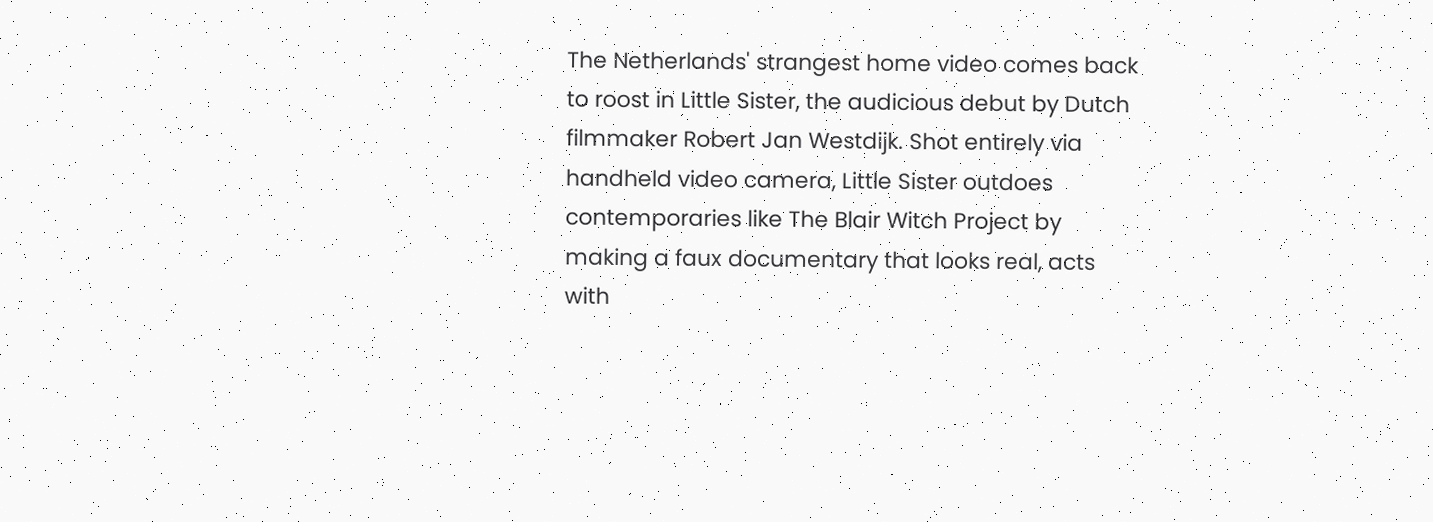The Netherlands' strangest home video comes back to roost in Little Sister, the audicious debut by Dutch filmmaker Robert Jan Westdijk. Shot entirely via handheld video camera, Little Sister outdoes contemporaries like The Blair Witch Project by making a faux documentary that looks real, acts with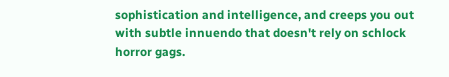sophistication and intelligence, and creeps you out with subtle innuendo that doesn't rely on schlock horror gags.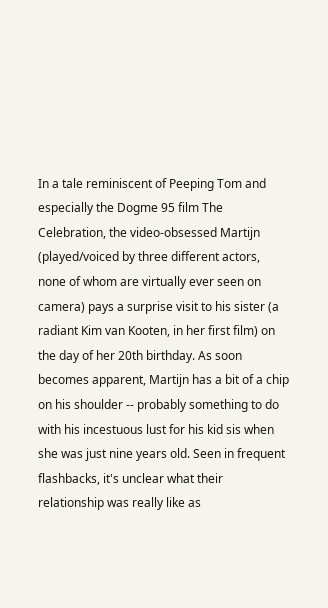In a tale reminiscent of Peeping Tom and especially the Dogme 95 film The Celebration, the video-obsessed Martijn (played/voiced by three different actors, none of whom are virtually ever seen on camera) pays a surprise visit to his sister (a radiant Kim van Kooten, in her first film) on the day of her 20th birthday. As soon becomes apparent, Martijn has a bit of a chip on his shoulder -- probably something to do with his incestuous lust for his kid sis when she was just nine years old. Seen in frequent flashbacks, it's unclear what their relationship was really like as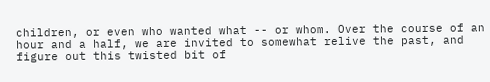children, or even who wanted what -- or whom. Over the course of an hour and a half, we are invited to somewhat relive the past, and figure out this twisted bit of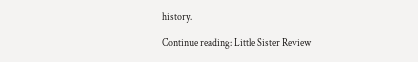history.

Continue reading: Little Sister Review